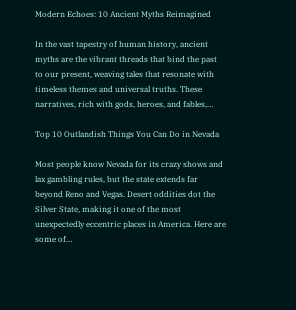Modern Echoes: 10 Ancient Myths Reimagined

In the vast tapestry of human history, ancient myths are the vibrant threads that bind the past to our present, weaving tales that resonate with timeless themes and universal truths. These narratives, rich with gods, heroes, and fables,…

Top 10 Outlandish Things You Can Do in Nevada

Most people know Nevada for its crazy shows and lax gambling rules, but the state extends far beyond Reno and Vegas. Desert oddities dot the Silver State, making it one of the most unexpectedly eccentric places in America. Here are some of…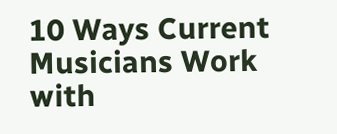10 Ways Current Musicians Work with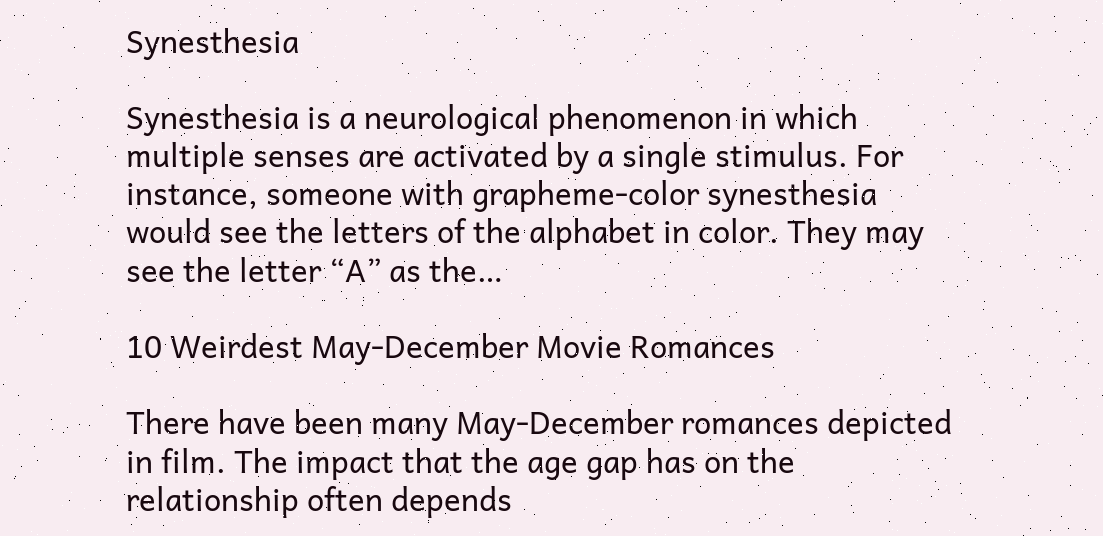Synesthesia

Synesthesia is a neurological phenomenon in which multiple senses are activated by a single stimulus. For instance, someone with grapheme-color synesthesia would see the letters of the alphabet in color. They may see the letter “A” as the…

10 Weirdest May-December Movie Romances

There have been many May-December romances depicted in film. The impact that the age gap has on the relationship often depends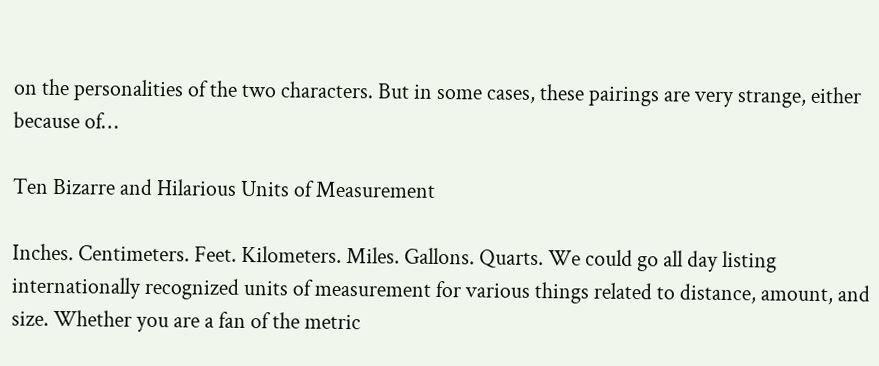on the personalities of the two characters. But in some cases, these pairings are very strange, either because of…

Ten Bizarre and Hilarious Units of Measurement

Inches. Centimeters. Feet. Kilometers. Miles. Gallons. Quarts. We could go all day listing internationally recognized units of measurement for various things related to distance, amount, and size. Whether you are a fan of the metric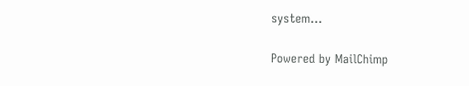system…

Powered by MailChimp